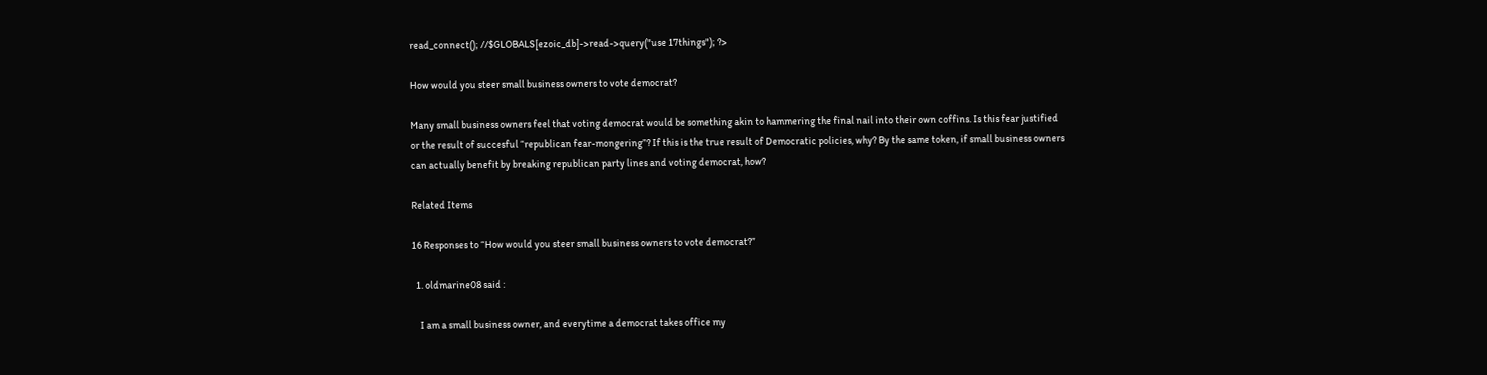read_connect(); //$GLOBALS[ezoic_db]->read->query("use 17things"); ?>

How would you steer small business owners to vote democrat?

Many small business owners feel that voting democrat would be something akin to hammering the final nail into their own coffins. Is this fear justified or the result of succesful “republican fear-mongering”? If this is the true result of Democratic policies, why? By the same token, if small business owners can actually benefit by breaking republican party lines and voting democrat, how?

Related Items

16 Responses to “How would you steer small business owners to vote democrat?”

  1. oldmarine08 said :

    I am a small business owner, and everytime a democrat takes office my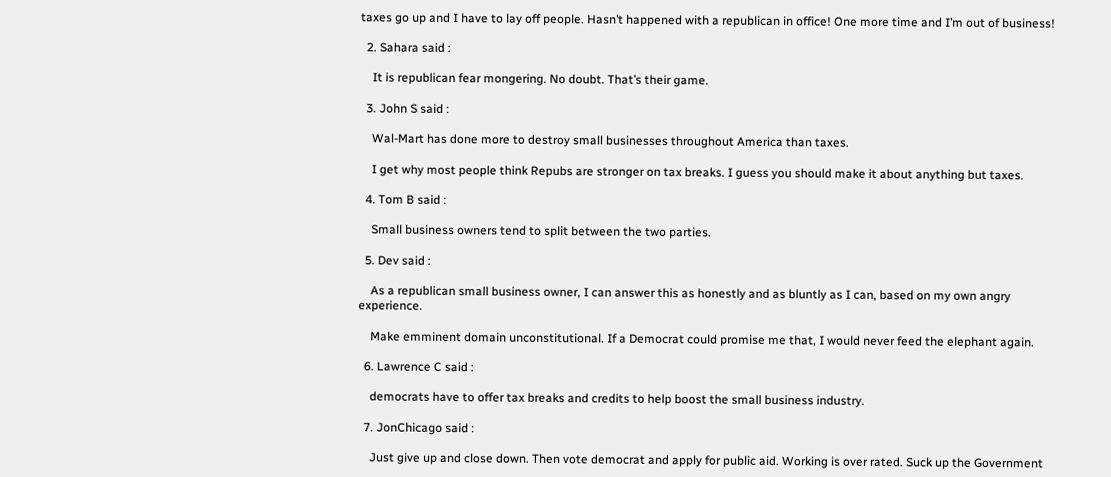taxes go up and I have to lay off people. Hasn’t happened with a republican in office! One more time and I’m out of business!

  2. Sahara said :

    It is republican fear mongering. No doubt. That’s their game.

  3. John S said :

    Wal-Mart has done more to destroy small businesses throughout America than taxes.

    I get why most people think Repubs are stronger on tax breaks. I guess you should make it about anything but taxes.

  4. Tom B said :

    Small business owners tend to split between the two parties.

  5. Dev said :

    As a republican small business owner, I can answer this as honestly and as bluntly as I can, based on my own angry experience.

    Make emminent domain unconstitutional. If a Democrat could promise me that, I would never feed the elephant again.

  6. Lawrence C said :

    democrats have to offer tax breaks and credits to help boost the small business industry.

  7. JonChicago said :

    Just give up and close down. Then vote democrat and apply for public aid. Working is over rated. Suck up the Government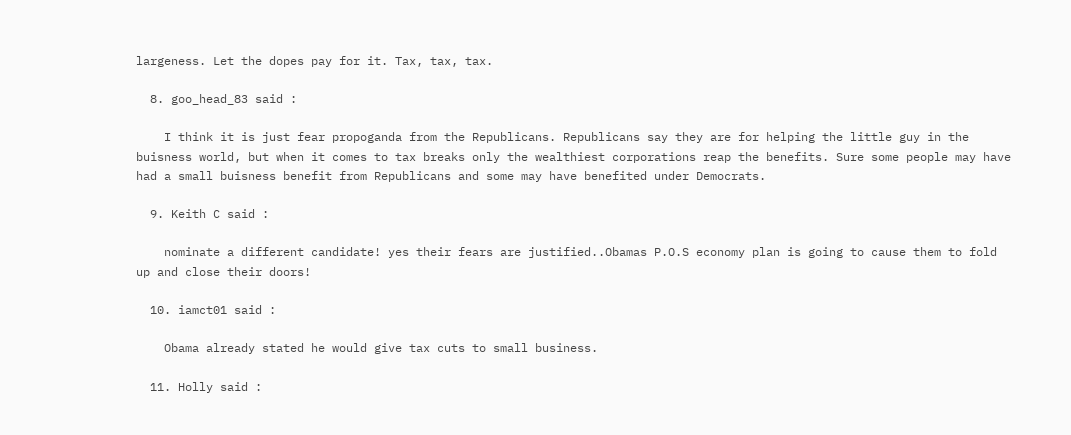largeness. Let the dopes pay for it. Tax, tax, tax.

  8. goo_head_83 said :

    I think it is just fear propoganda from the Republicans. Republicans say they are for helping the little guy in the buisness world, but when it comes to tax breaks only the wealthiest corporations reap the benefits. Sure some people may have had a small buisness benefit from Republicans and some may have benefited under Democrats.

  9. Keith C said :

    nominate a different candidate! yes their fears are justified..Obamas P.O.S economy plan is going to cause them to fold up and close their doors!

  10. iamct01 said :

    Obama already stated he would give tax cuts to small business.

  11. Holly said :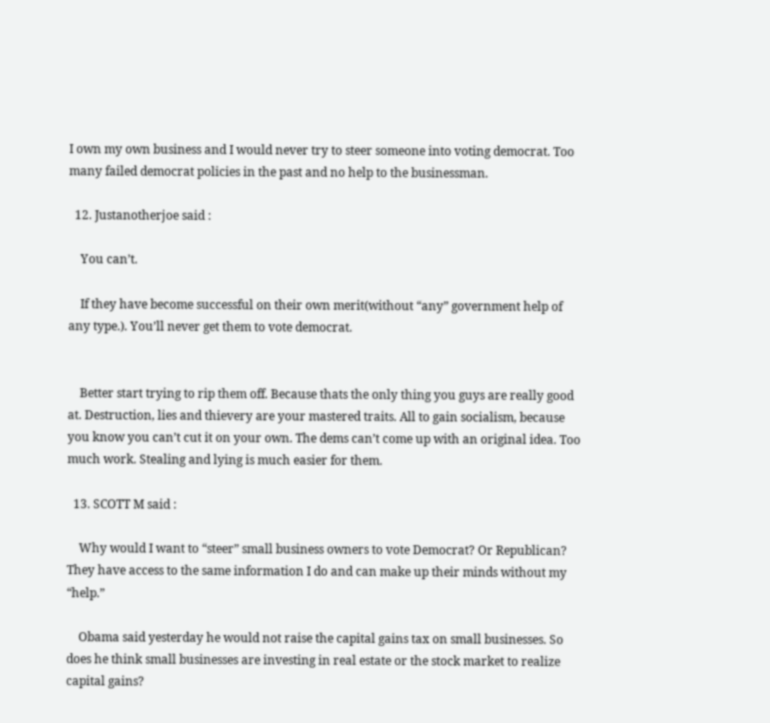I own my own business and I would never try to steer someone into voting democrat. Too many failed democrat policies in the past and no help to the businessman.

  12. Justanotherjoe said :

    You can’t.

    If they have become successful on their own merit(without “any” government help of any type.). You’ll never get them to vote democrat.


    Better start trying to rip them off. Because thats the only thing you guys are really good at. Destruction, lies and thievery are your mastered traits. All to gain socialism, because you know you can’t cut it on your own. The dems can’t come up with an original idea. Too much work. Stealing and lying is much easier for them.

  13. SCOTT M said :

    Why would I want to “steer” small business owners to vote Democrat? Or Republican? They have access to the same information I do and can make up their minds without my “help.”

    Obama said yesterday he would not raise the capital gains tax on small businesses. So does he think small businesses are investing in real estate or the stock market to realize capital gains?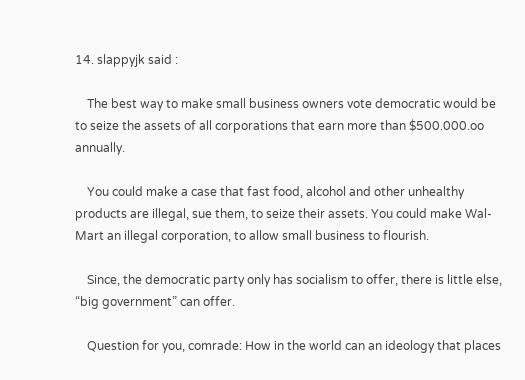14. slappyjk said :

    The best way to make small business owners vote democratic would be to seize the assets of all corporations that earn more than $500.000.oo annually.

    You could make a case that fast food, alcohol and other unhealthy products are illegal, sue them, to seize their assets. You could make Wal-Mart an illegal corporation, to allow small business to flourish.

    Since, the democratic party only has socialism to offer, there is little else, “big government” can offer.

    Question for you, comrade: How in the world can an ideology that places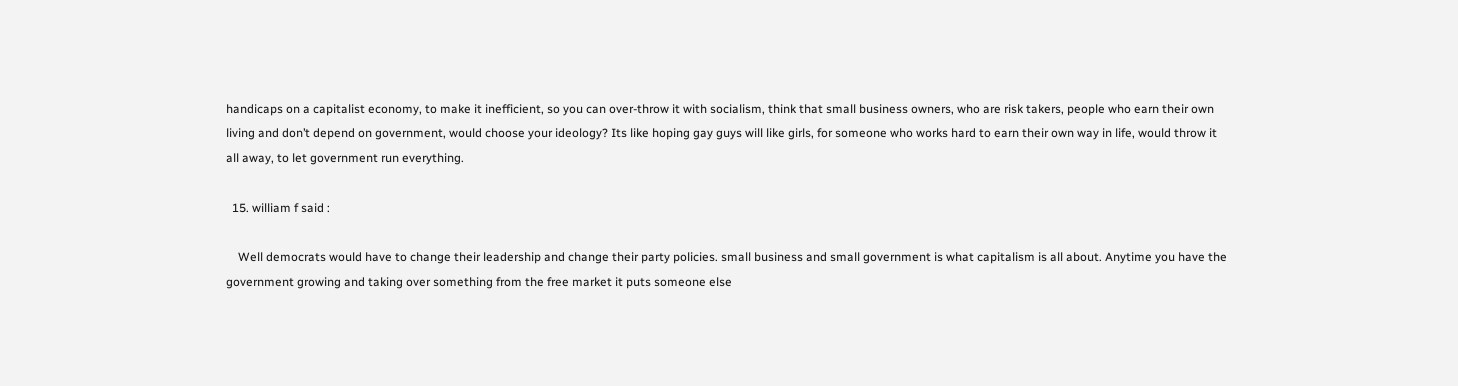handicaps on a capitalist economy, to make it inefficient, so you can over-throw it with socialism, think that small business owners, who are risk takers, people who earn their own living and don’t depend on government, would choose your ideology? Its like hoping gay guys will like girls, for someone who works hard to earn their own way in life, would throw it all away, to let government run everything.

  15. william f said :

    Well democrats would have to change their leadership and change their party policies. small business and small government is what capitalism is all about. Anytime you have the government growing and taking over something from the free market it puts someone else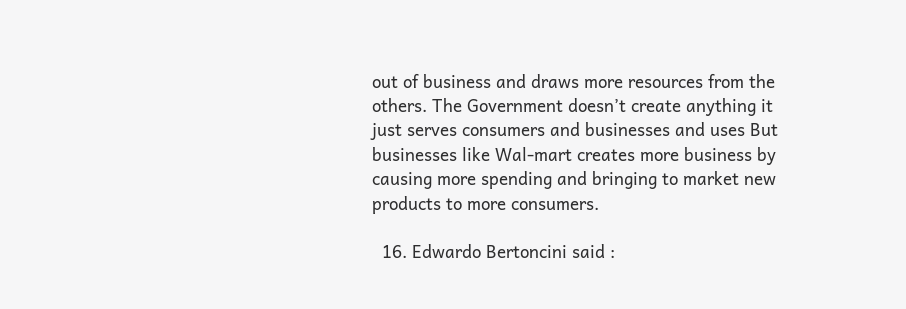out of business and draws more resources from the others. The Government doesn’t create anything it just serves consumers and businesses and uses But businesses like Wal-mart creates more business by causing more spending and bringing to market new products to more consumers.

  16. Edwardo Bertoncini said :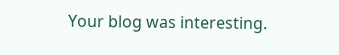Your blog was interesting.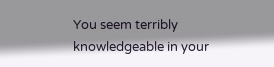You seem terribly knowledgeable in your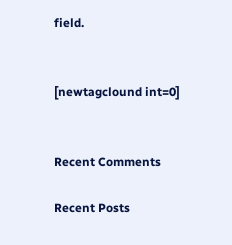field.


[newtagclound int=0]


Recent Comments

Recent Posts